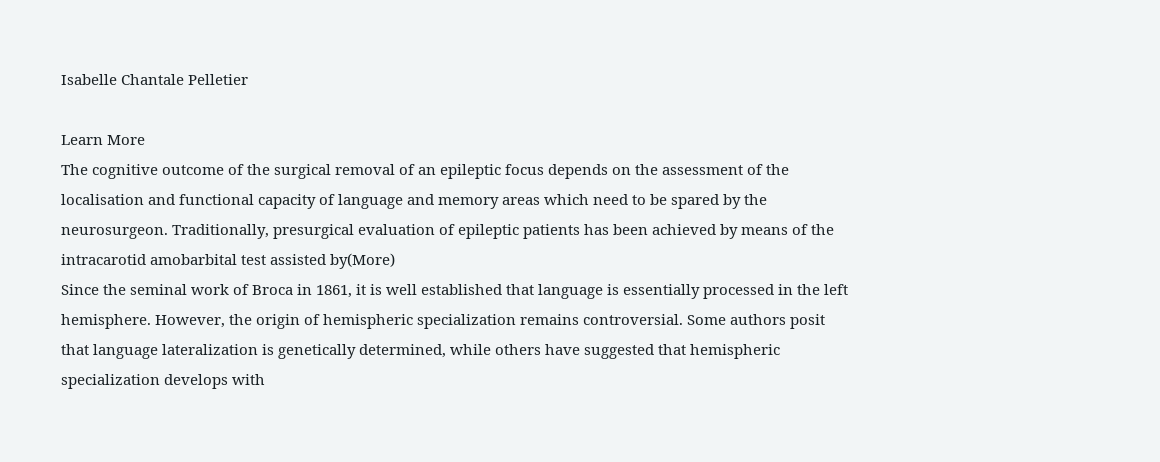Isabelle Chantale Pelletier

Learn More
The cognitive outcome of the surgical removal of an epileptic focus depends on the assessment of the localisation and functional capacity of language and memory areas which need to be spared by the neurosurgeon. Traditionally, presurgical evaluation of epileptic patients has been achieved by means of the intracarotid amobarbital test assisted by(More)
Since the seminal work of Broca in 1861, it is well established that language is essentially processed in the left hemisphere. However, the origin of hemispheric specialization remains controversial. Some authors posit that language lateralization is genetically determined, while others have suggested that hemispheric specialization develops with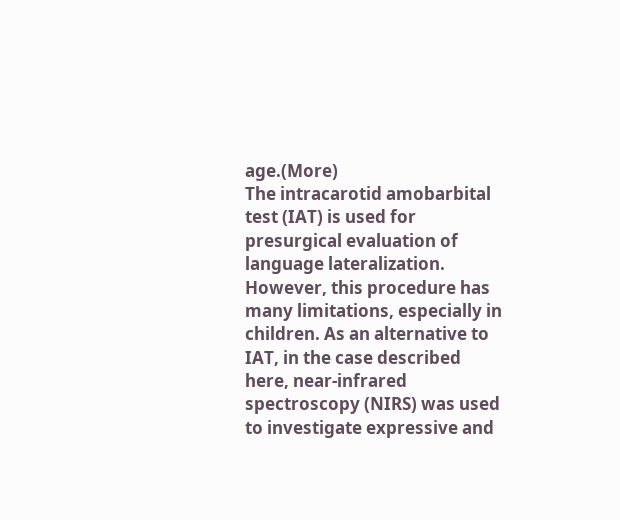age.(More)
The intracarotid amobarbital test (IAT) is used for presurgical evaluation of language lateralization. However, this procedure has many limitations, especially in children. As an alternative to IAT, in the case described here, near-infrared spectroscopy (NIRS) was used to investigate expressive and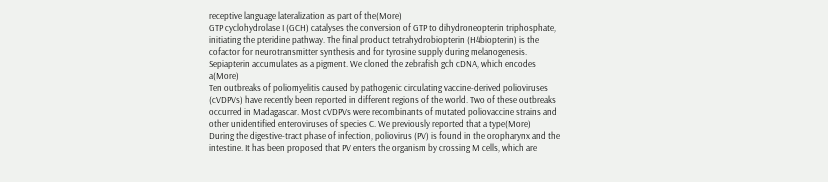receptive language lateralization as part of the(More)
GTP cyclohydrolase I (GCH) catalyses the conversion of GTP to dihydroneopterin triphosphate, initiating the pteridine pathway. The final product tetrahydrobiopterin (H4biopterin) is the cofactor for neurotransmitter synthesis and for tyrosine supply during melanogenesis. Sepiapterin accumulates as a pigment. We cloned the zebrafish gch cDNA, which encodes a(More)
Ten outbreaks of poliomyelitis caused by pathogenic circulating vaccine-derived polioviruses (cVDPVs) have recently been reported in different regions of the world. Two of these outbreaks occurred in Madagascar. Most cVDPVs were recombinants of mutated poliovaccine strains and other unidentified enteroviruses of species C. We previously reported that a type(More)
During the digestive-tract phase of infection, poliovirus (PV) is found in the oropharynx and the intestine. It has been proposed that PV enters the organism by crossing M cells, which are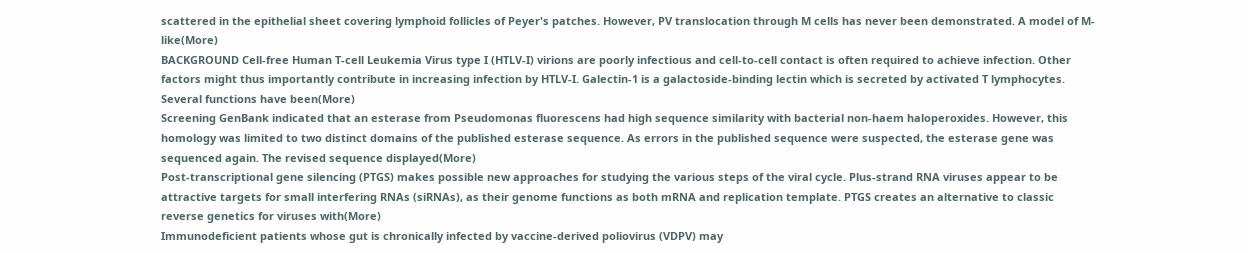scattered in the epithelial sheet covering lymphoid follicles of Peyer's patches. However, PV translocation through M cells has never been demonstrated. A model of M-like(More)
BACKGROUND Cell-free Human T-cell Leukemia Virus type I (HTLV-I) virions are poorly infectious and cell-to-cell contact is often required to achieve infection. Other factors might thus importantly contribute in increasing infection by HTLV-I. Galectin-1 is a galactoside-binding lectin which is secreted by activated T lymphocytes. Several functions have been(More)
Screening GenBank indicated that an esterase from Pseudomonas fluorescens had high sequence similarity with bacterial non-haem haloperoxides. However, this homology was limited to two distinct domains of the published esterase sequence. As errors in the published sequence were suspected, the esterase gene was sequenced again. The revised sequence displayed(More)
Post-transcriptional gene silencing (PTGS) makes possible new approaches for studying the various steps of the viral cycle. Plus-strand RNA viruses appear to be attractive targets for small interfering RNAs (siRNAs), as their genome functions as both mRNA and replication template. PTGS creates an alternative to classic reverse genetics for viruses with(More)
Immunodeficient patients whose gut is chronically infected by vaccine-derived poliovirus (VDPV) may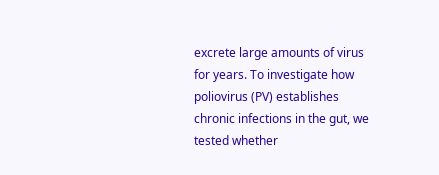excrete large amounts of virus for years. To investigate how poliovirus (PV) establishes chronic infections in the gut, we tested whether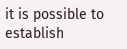it is possible to establish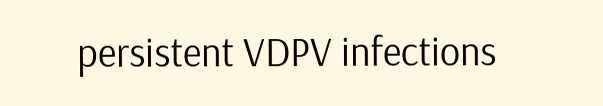persistent VDPV infections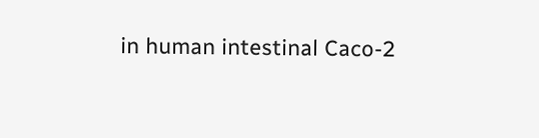in human intestinal Caco-2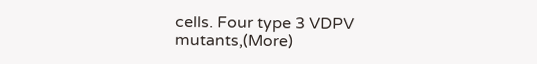cells. Four type 3 VDPV mutants,(More)